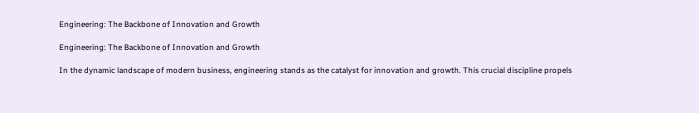Engineering: The Backbone of Innovation and Growth

Engineering: The Backbone of Innovation and Growth

In the dynamic landscape of modern business, engineering stands as the catalyst for innovation and growth. This crucial discipline propels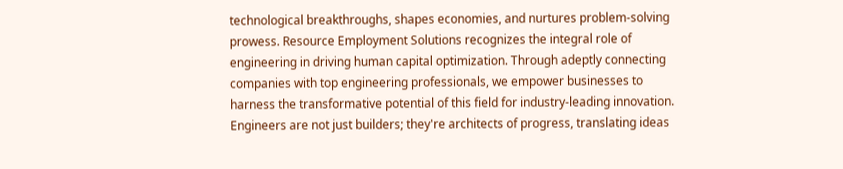technological breakthroughs, shapes economies, and nurtures problem-solving prowess. Resource Employment Solutions recognizes the integral role of engineering in driving human capital optimization. Through adeptly connecting companies with top engineering professionals, we empower businesses to harness the transformative potential of this field for industry-leading innovation. Engineers are not just builders; they're architects of progress, translating ideas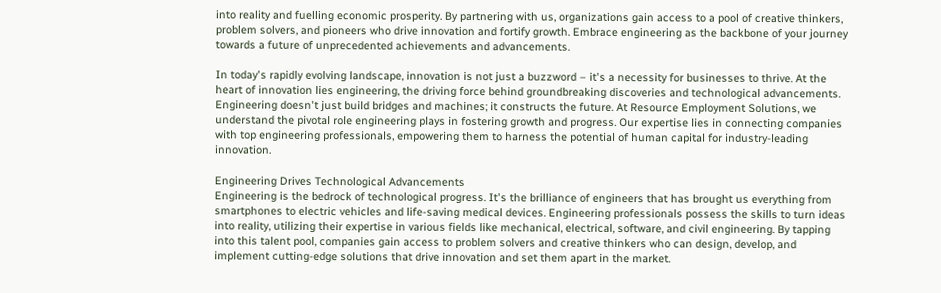into reality and fuelling economic prosperity. By partnering with us, organizations gain access to a pool of creative thinkers, problem solvers, and pioneers who drive innovation and fortify growth. Embrace engineering as the backbone of your journey towards a future of unprecedented achievements and advancements.

In today's rapidly evolving landscape, innovation is not just a buzzword – it's a necessity for businesses to thrive. At the heart of innovation lies engineering, the driving force behind groundbreaking discoveries and technological advancements. Engineering doesn't just build bridges and machines; it constructs the future. At Resource Employment Solutions, we understand the pivotal role engineering plays in fostering growth and progress. Our expertise lies in connecting companies with top engineering professionals, empowering them to harness the potential of human capital for industry-leading innovation.

Engineering Drives Technological Advancements
Engineering is the bedrock of technological progress. It's the brilliance of engineers that has brought us everything from smartphones to electric vehicles and life-saving medical devices. Engineering professionals possess the skills to turn ideas into reality, utilizing their expertise in various fields like mechanical, electrical, software, and civil engineering. By tapping into this talent pool, companies gain access to problem solvers and creative thinkers who can design, develop, and implement cutting-edge solutions that drive innovation and set them apart in the market.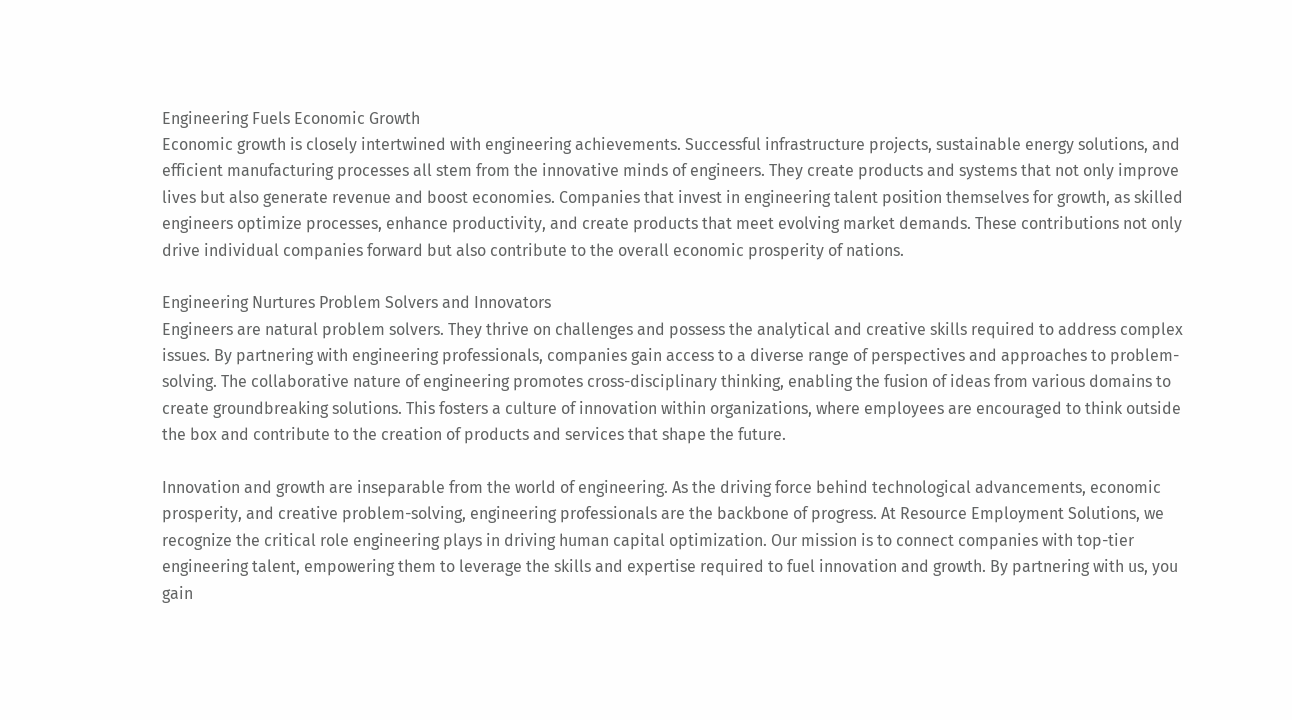Engineering Fuels Economic Growth
Economic growth is closely intertwined with engineering achievements. Successful infrastructure projects, sustainable energy solutions, and efficient manufacturing processes all stem from the innovative minds of engineers. They create products and systems that not only improve lives but also generate revenue and boost economies. Companies that invest in engineering talent position themselves for growth, as skilled engineers optimize processes, enhance productivity, and create products that meet evolving market demands. These contributions not only drive individual companies forward but also contribute to the overall economic prosperity of nations.

Engineering Nurtures Problem Solvers and Innovators
Engineers are natural problem solvers. They thrive on challenges and possess the analytical and creative skills required to address complex issues. By partnering with engineering professionals, companies gain access to a diverse range of perspectives and approaches to problem-solving. The collaborative nature of engineering promotes cross-disciplinary thinking, enabling the fusion of ideas from various domains to create groundbreaking solutions. This fosters a culture of innovation within organizations, where employees are encouraged to think outside the box and contribute to the creation of products and services that shape the future.

Innovation and growth are inseparable from the world of engineering. As the driving force behind technological advancements, economic prosperity, and creative problem-solving, engineering professionals are the backbone of progress. At Resource Employment Solutions, we recognize the critical role engineering plays in driving human capital optimization. Our mission is to connect companies with top-tier engineering talent, empowering them to leverage the skills and expertise required to fuel innovation and growth. By partnering with us, you gain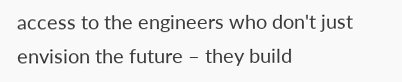access to the engineers who don't just envision the future – they build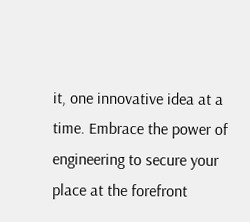it, one innovative idea at a time. Embrace the power of engineering to secure your place at the forefront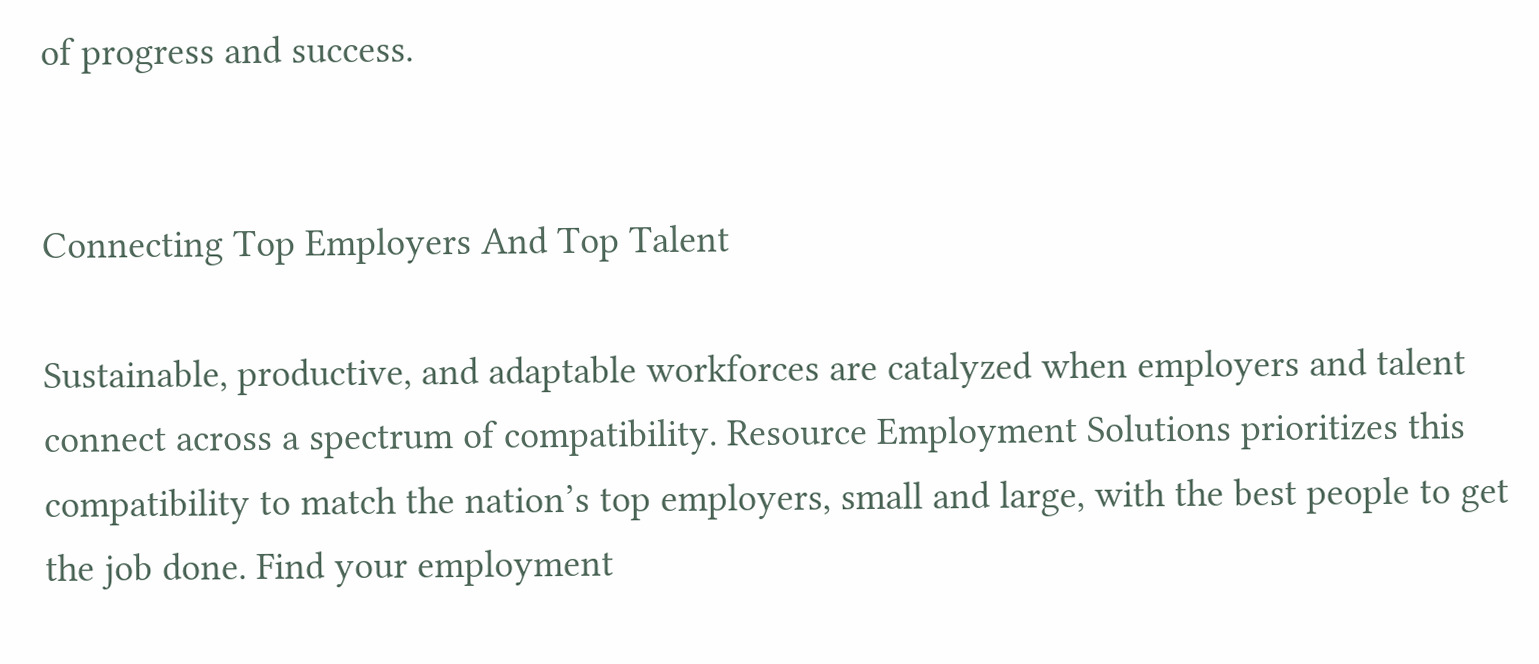of progress and success.


Connecting Top Employers And Top Talent

Sustainable, productive, and adaptable workforces are catalyzed when employers and talent connect across a spectrum of compatibility. Resource Employment Solutions prioritizes this compatibility to match the nation’s top employers, small and large, with the best people to get the job done. Find your employment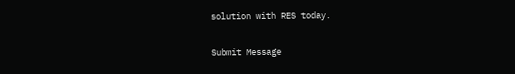solution with RES today.

Submit Message